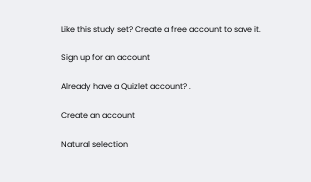Like this study set? Create a free account to save it.

Sign up for an account

Already have a Quizlet account? .

Create an account

Natural selection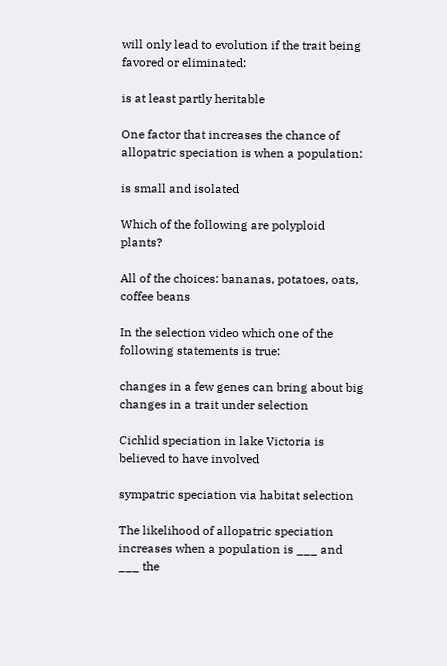will only lead to evolution if the trait being favored or eliminated:

is at least partly heritable

One factor that increases the chance of allopatric speciation is when a population:

is small and isolated

Which of the following are polyploid plants?

All of the choices: bananas, potatoes, oats, coffee beans

In the selection video which one of the following statements is true:

changes in a few genes can bring about big changes in a trait under selection

Cichlid speciation in lake Victoria is believed to have involved

sympatric speciation via habitat selection

The likelihood of allopatric speciation increases when a population is ___ and ___ the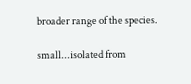broader range of the species.

small...isolated from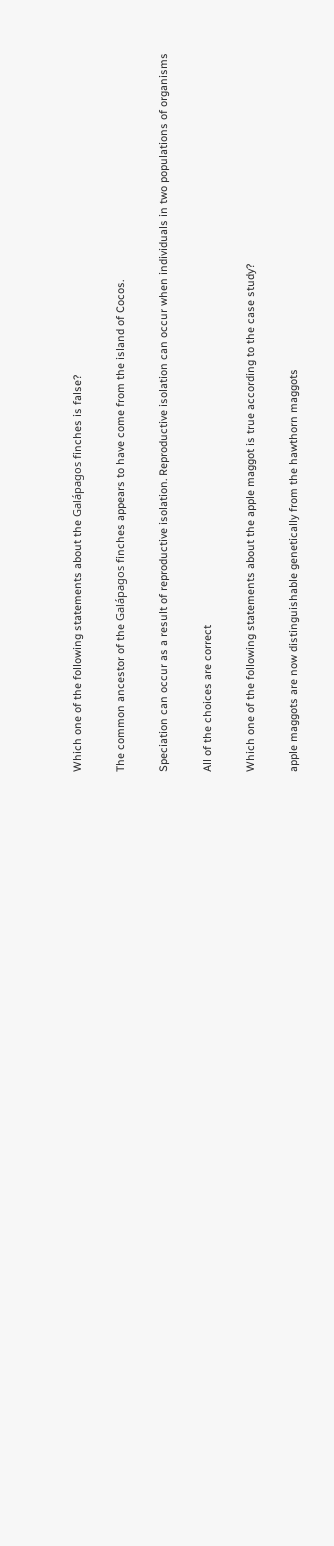Which one of the following statements about the Galápagos finches is false?

The common ancestor of the Galápagos finches appears to have come from the island of Cocos.

Speciation can occur as a result of reproductive isolation. Reproductive isolation can occur when individuals in two populations of organisms

All of the choices are correct

Which one of the following statements about the apple maggot is true according to the case study?

apple maggots are now distinguishable genetically from the hawthorn maggots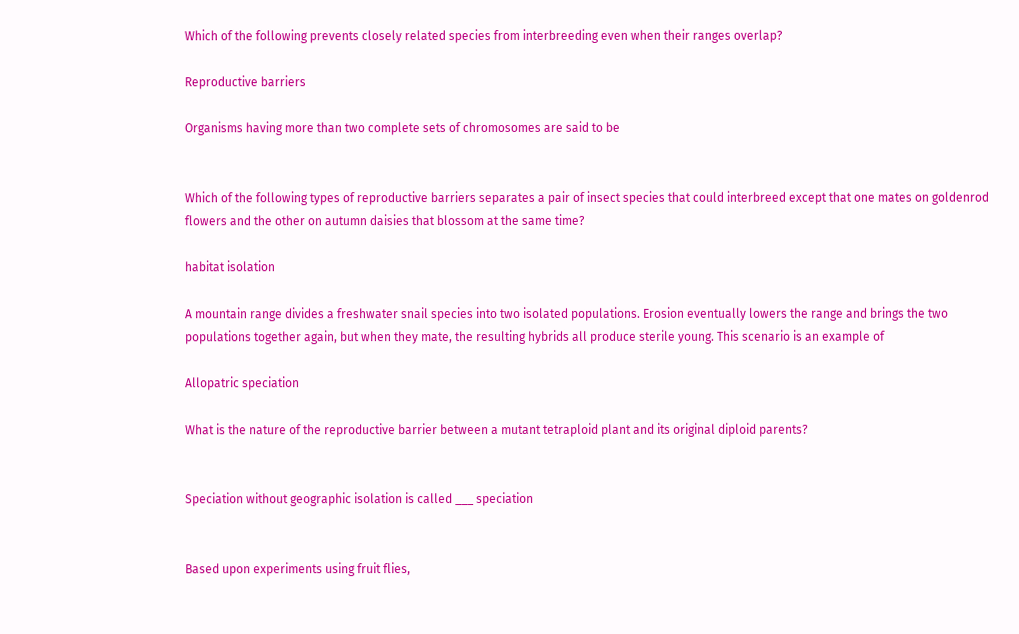Which of the following prevents closely related species from interbreeding even when their ranges overlap?

Reproductive barriers

Organisms having more than two complete sets of chromosomes are said to be


Which of the following types of reproductive barriers separates a pair of insect species that could interbreed except that one mates on goldenrod flowers and the other on autumn daisies that blossom at the same time?

habitat isolation

A mountain range divides a freshwater snail species into two isolated populations. Erosion eventually lowers the range and brings the two populations together again, but when they mate, the resulting hybrids all produce sterile young. This scenario is an example of

Allopatric speciation

What is the nature of the reproductive barrier between a mutant tetraploid plant and its original diploid parents?


Speciation without geographic isolation is called ___ speciation


Based upon experiments using fruit flies,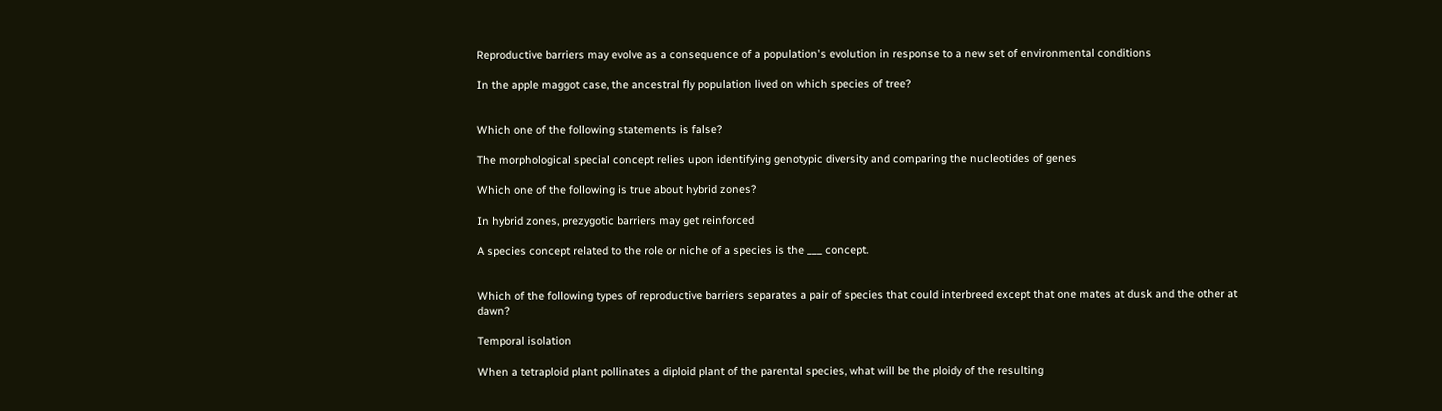Reproductive barriers may evolve as a consequence of a population's evolution in response to a new set of environmental conditions

In the apple maggot case, the ancestral fly population lived on which species of tree?


Which one of the following statements is false?

The morphological special concept relies upon identifying genotypic diversity and comparing the nucleotides of genes

Which one of the following is true about hybrid zones?

In hybrid zones, prezygotic barriers may get reinforced

A species concept related to the role or niche of a species is the ___ concept.


Which of the following types of reproductive barriers separates a pair of species that could interbreed except that one mates at dusk and the other at dawn?

Temporal isolation

When a tetraploid plant pollinates a diploid plant of the parental species, what will be the ploidy of the resulting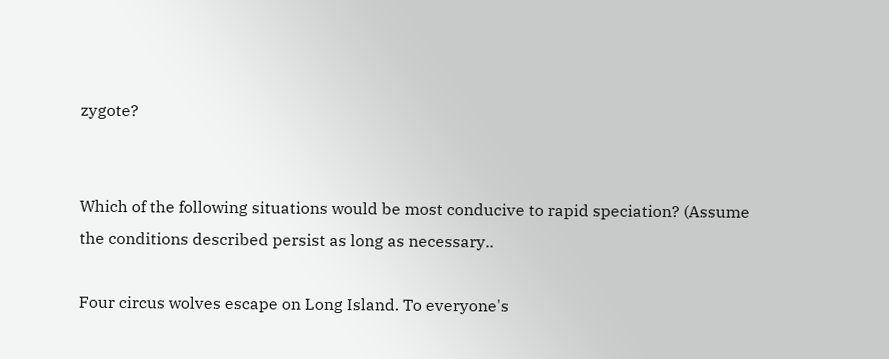zygote?


Which of the following situations would be most conducive to rapid speciation? (Assume the conditions described persist as long as necessary..

Four circus wolves escape on Long Island. To everyone's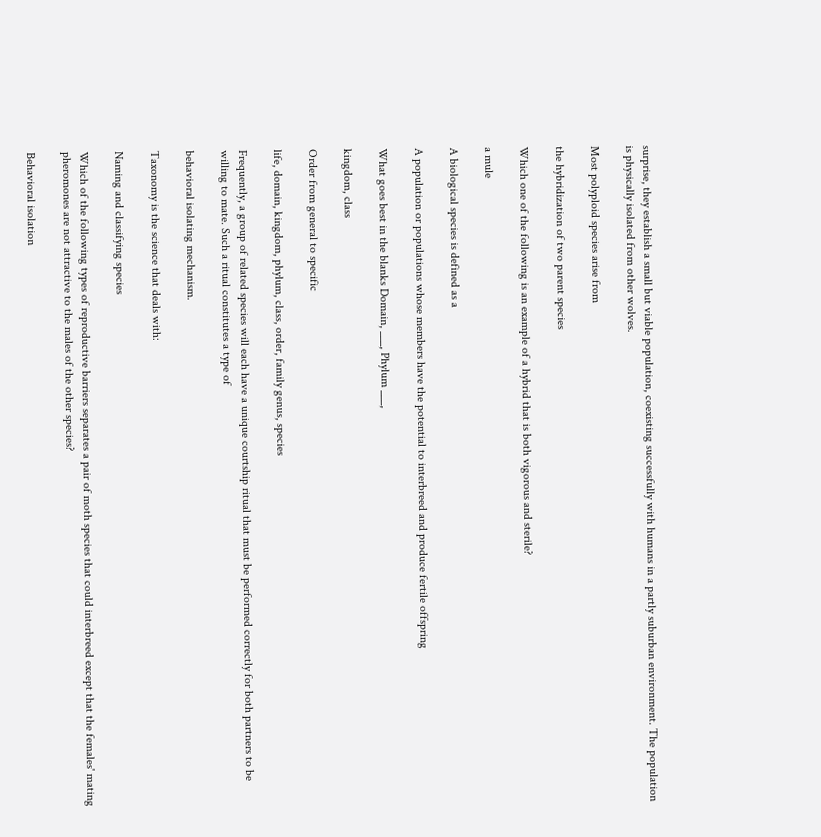surprise, they establish a small but viable population, coexisting successfully with humans in a partly suburban environment. The population is physically isolated from other wolves.

Most polyploid species arise from

the hybridization of two parent species

Which one of the following is an example of a hybrid that is both vigorous and sterile?

a mule

A biological species is defined as a

A population or populations whose members have the potential to interbreed and produce fertile offspring

What goes best in the blanks Domain, ___, Phylum ___,

kingdom, class

Order from general to specific

life, domain, kingdom, phylum, class, order, family genus, species

Frequently, a group of related species will each have a unique courtship ritual that must be performed correctly for both partners to be willing to mate. Such a ritual constitutes a type of

behavioral isolating mechanism.

Taxonomy is the science that deals with:

Naming and classifying species

Which of the following types of reproductive barriers separates a pair of moth species that could interbreed except that the females' mating pheromones are not attractive to the males of the other species?

Behavioral isolation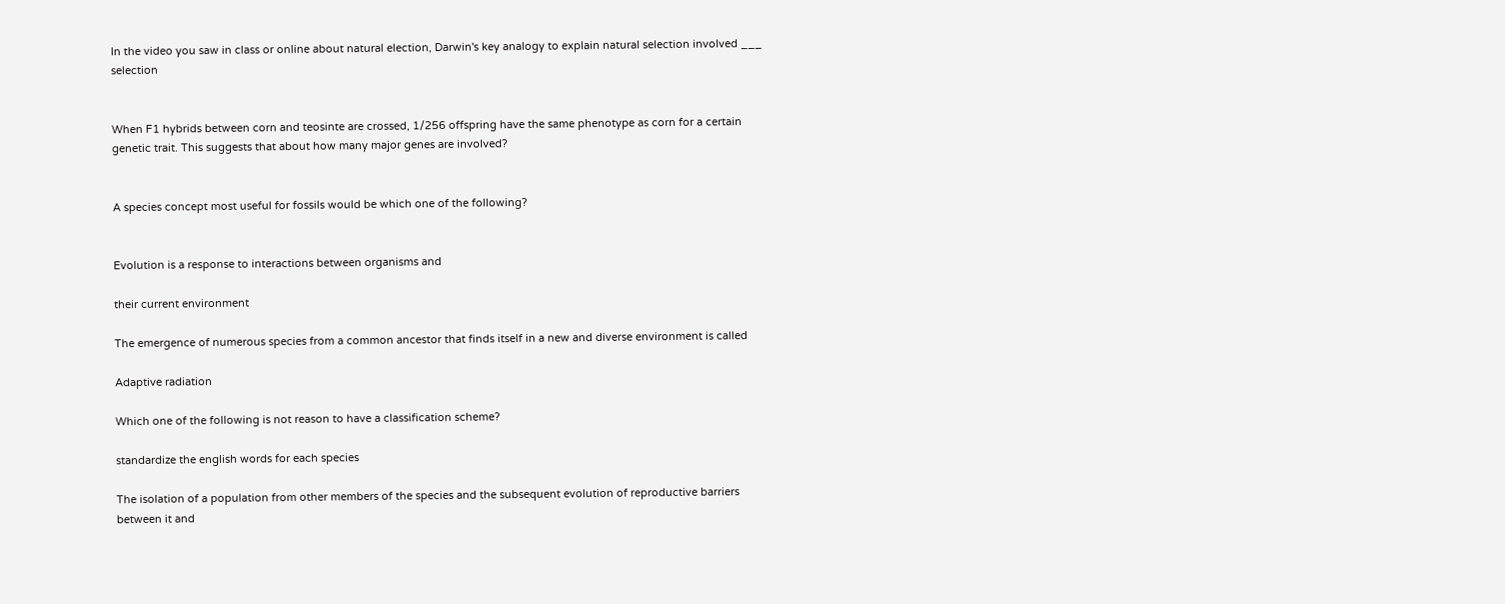In the video you saw in class or online about natural election, Darwin's key analogy to explain natural selection involved ___ selection


When F1 hybrids between corn and teosinte are crossed, 1/256 offspring have the same phenotype as corn for a certain genetic trait. This suggests that about how many major genes are involved?


A species concept most useful for fossils would be which one of the following?


Evolution is a response to interactions between organisms and

their current environment

The emergence of numerous species from a common ancestor that finds itself in a new and diverse environment is called

Adaptive radiation

Which one of the following is not reason to have a classification scheme?

standardize the english words for each species

The isolation of a population from other members of the species and the subsequent evolution of reproductive barriers between it and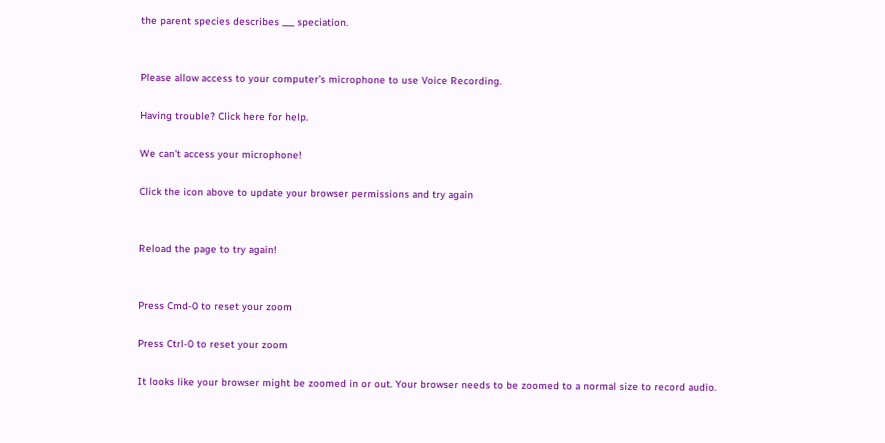the parent species describes ___ speciation.


Please allow access to your computer’s microphone to use Voice Recording.

Having trouble? Click here for help.

We can’t access your microphone!

Click the icon above to update your browser permissions and try again


Reload the page to try again!


Press Cmd-0 to reset your zoom

Press Ctrl-0 to reset your zoom

It looks like your browser might be zoomed in or out. Your browser needs to be zoomed to a normal size to record audio.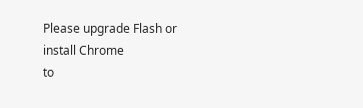Please upgrade Flash or install Chrome
to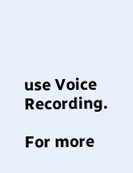use Voice Recording.

For more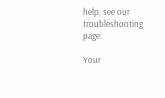help, see our troubleshooting page.

Your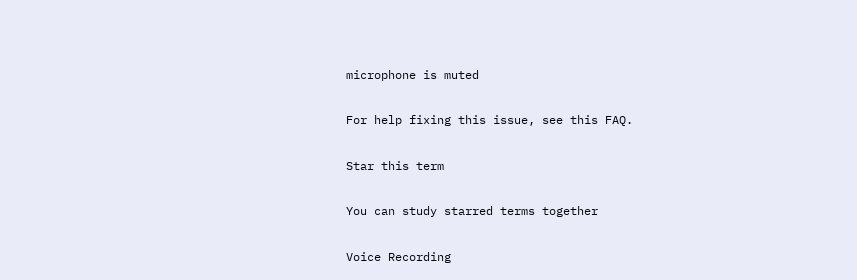microphone is muted

For help fixing this issue, see this FAQ.

Star this term

You can study starred terms together

Voice Recording